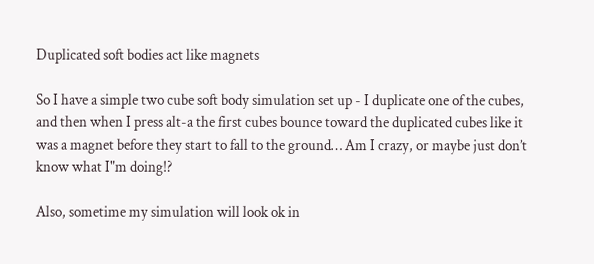Duplicated soft bodies act like magnets

So I have a simple two cube soft body simulation set up - I duplicate one of the cubes, and then when I press alt-a the first cubes bounce toward the duplicated cubes like it was a magnet before they start to fall to the ground… Am I crazy, or maybe just don’t know what I"m doing!?

Also, sometime my simulation will look ok in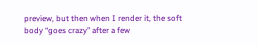preview, but then when I render it, the soft body “goes crazy” after a few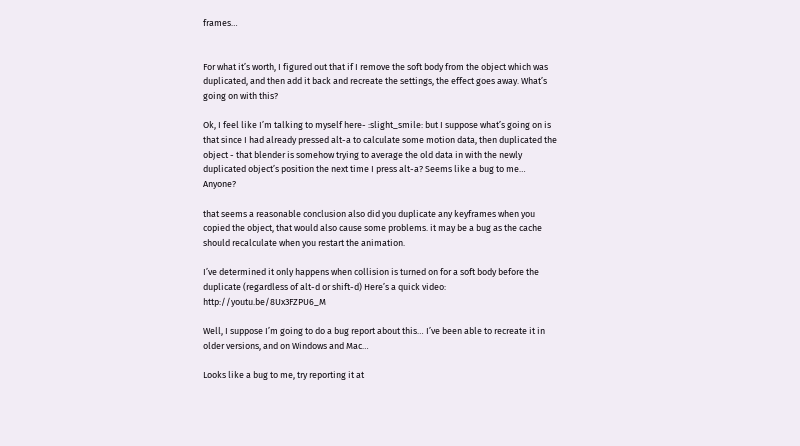frames…


For what it’s worth, I figured out that if I remove the soft body from the object which was duplicated, and then add it back and recreate the settings, the effect goes away. What’s going on with this?

Ok, I feel like I’m talking to myself here- :slight_smile: but I suppose what’s going on is that since I had already pressed alt-a to calculate some motion data, then duplicated the object - that blender is somehow trying to average the old data in with the newly duplicated object’s position the next time I press alt-a? Seems like a bug to me… Anyone?

that seems a reasonable conclusion also did you duplicate any keyframes when you copied the object, that would also cause some problems. it may be a bug as the cache should recalculate when you restart the animation.

I’ve determined it only happens when collision is turned on for a soft body before the duplicate (regardless of alt-d or shift-d) Here’s a quick video: http://youtu.be/8Ux3FZPU6_M

Well, I suppose I’m going to do a bug report about this… I’ve been able to recreate it in older versions, and on Windows and Mac…

Looks like a bug to me, try reporting it at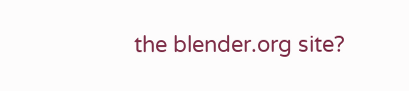the blender.org site?